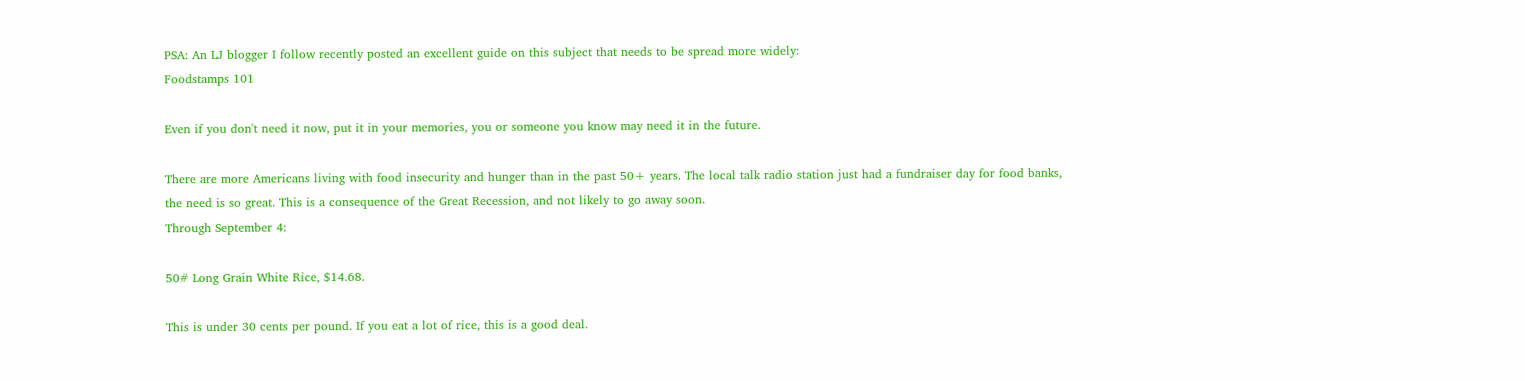PSA: An LJ blogger I follow recently posted an excellent guide on this subject that needs to be spread more widely:
Foodstamps 101

Even if you don't need it now, put it in your memories, you or someone you know may need it in the future.

There are more Americans living with food insecurity and hunger than in the past 50+ years. The local talk radio station just had a fundraiser day for food banks, the need is so great. This is a consequence of the Great Recession, and not likely to go away soon.
Through September 4:

50# Long Grain White Rice, $14.68.

This is under 30 cents per pound. If you eat a lot of rice, this is a good deal.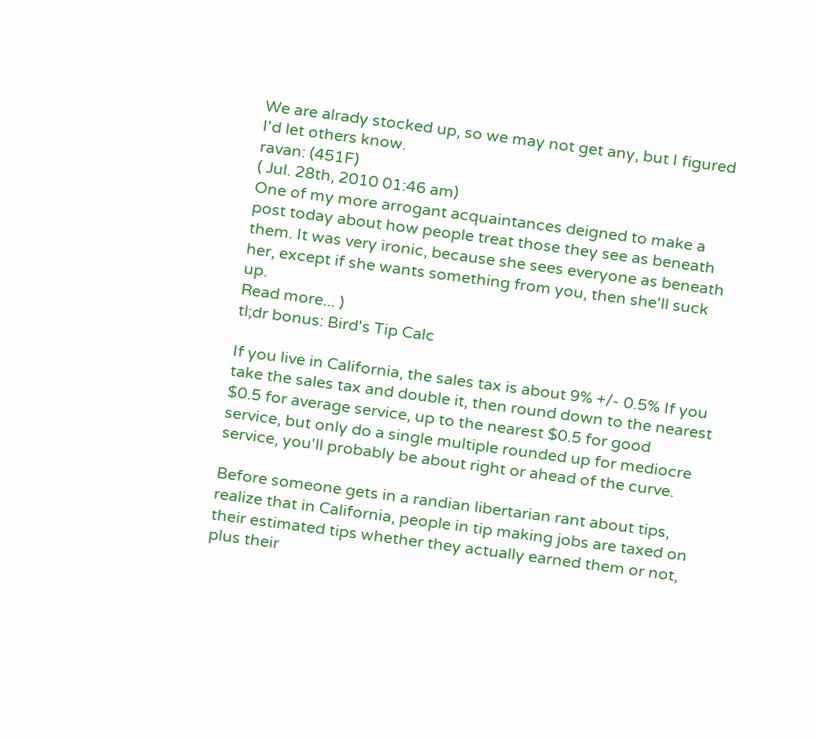We are alrady stocked up, so we may not get any, but I figured I'd let others know.
ravan: (451F)
( Jul. 28th, 2010 01:46 am)
One of my more arrogant acquaintances deigned to make a post today about how people treat those they see as beneath them. It was very ironic, because she sees everyone as beneath her, except if she wants something from you, then she'll suck up.
Read more... )
tl;dr bonus: Bird's Tip Calc

If you live in California, the sales tax is about 9% +/- 0.5% If you take the sales tax and double it, then round down to the nearest $0.5 for average service, up to the nearest $0.5 for good service, but only do a single multiple rounded up for mediocre service, you'll probably be about right or ahead of the curve.

Before someone gets in a randian libertarian rant about tips, realize that in California, people in tip making jobs are taxed on their estimated tips whether they actually earned them or not, plus their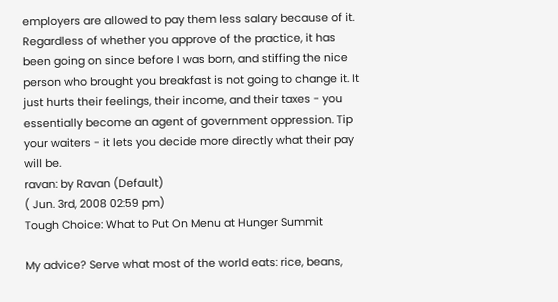employers are allowed to pay them less salary because of it. Regardless of whether you approve of the practice, it has been going on since before I was born, and stiffing the nice person who brought you breakfast is not going to change it. It just hurts their feelings, their income, and their taxes - you essentially become an agent of government oppression. Tip your waiters - it lets you decide more directly what their pay will be.
ravan: by Ravan (Default)
( Jun. 3rd, 2008 02:59 pm)
Tough Choice: What to Put On Menu at Hunger Summit

My advice? Serve what most of the world eats: rice, beans,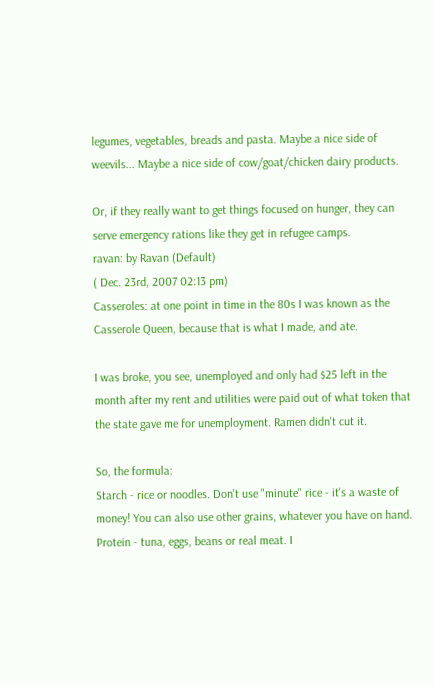legumes, vegetables, breads and pasta. Maybe a nice side of weevils... Maybe a nice side of cow/goat/chicken dairy products.

Or, if they really want to get things focused on hunger, they can serve emergency rations like they get in refugee camps.
ravan: by Ravan (Default)
( Dec. 23rd, 2007 02:13 pm)
Casseroles: at one point in time in the 80s I was known as the Casserole Queen, because that is what I made, and ate.

I was broke, you see, unemployed and only had $25 left in the month after my rent and utilities were paid out of what token that the state gave me for unemployment. Ramen didn't cut it.

So, the formula:
Starch - rice or noodles. Don't use "minute" rice - it's a waste of money! You can also use other grains, whatever you have on hand.
Protein - tuna, eggs, beans or real meat. I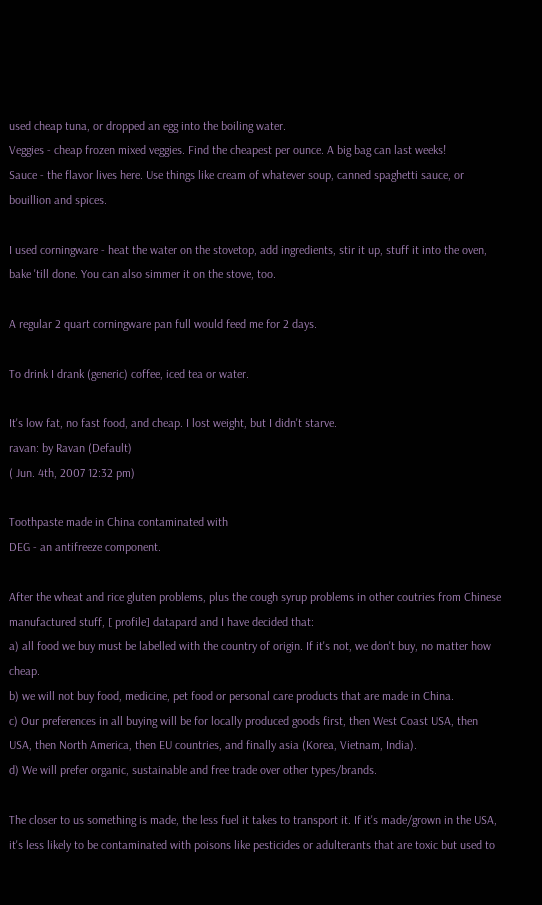used cheap tuna, or dropped an egg into the boiling water.
Veggies - cheap frozen mixed veggies. Find the cheapest per ounce. A big bag can last weeks!
Sauce - the flavor lives here. Use things like cream of whatever soup, canned spaghetti sauce, or bouillion and spices.

I used corningware - heat the water on the stovetop, add ingredients, stir it up, stuff it into the oven, bake 'till done. You can also simmer it on the stove, too.

A regular 2 quart corningware pan full would feed me for 2 days.

To drink I drank (generic) coffee, iced tea or water.

It's low fat, no fast food, and cheap. I lost weight, but I didn't starve.
ravan: by Ravan (Default)
( Jun. 4th, 2007 12:32 pm)

Toothpaste made in China contaminated with
DEG - an antifreeze component.

After the wheat and rice gluten problems, plus the cough syrup problems in other coutries from Chinese manufactured stuff, [ profile] datapard and I have decided that:
a) all food we buy must be labelled with the country of origin. If it's not, we don't buy, no matter how cheap.
b) we will not buy food, medicine, pet food or personal care products that are made in China.
c) Our preferences in all buying will be for locally produced goods first, then West Coast USA, then USA, then North America, then EU countries, and finally asia (Korea, Vietnam, India).
d) We will prefer organic, sustainable and free trade over other types/brands.

The closer to us something is made, the less fuel it takes to transport it. If it's made/grown in the USA, it's less likely to be contaminated with poisons like pesticides or adulterants that are toxic but used to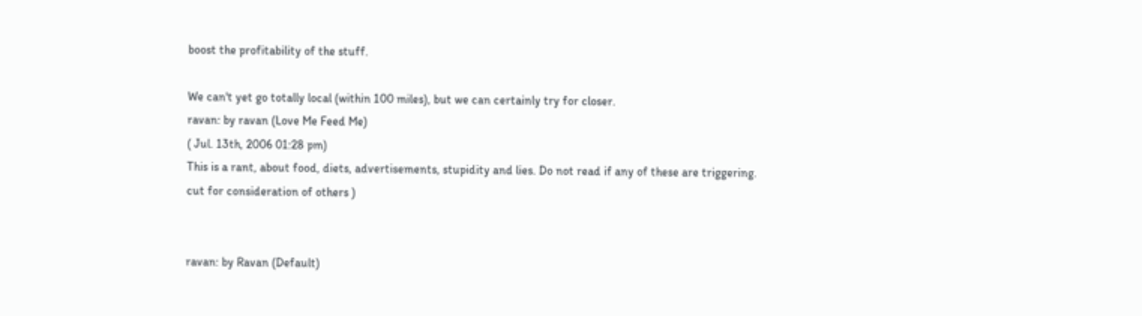boost the profitability of the stuff.

We can't yet go totally local (within 100 miles), but we can certainly try for closer.
ravan: by ravan (Love Me Feed Me)
( Jul. 13th, 2006 01:28 pm)
This is a rant, about food, diets, advertisements, stupidity and lies. Do not read if any of these are triggering.
cut for consideration of others )


ravan: by Ravan (Default)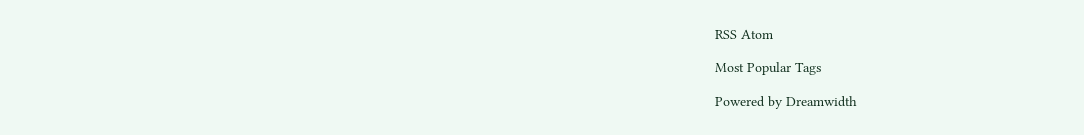RSS Atom

Most Popular Tags

Powered by Dreamwidth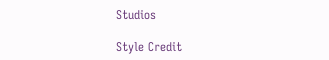Studios

Style Credit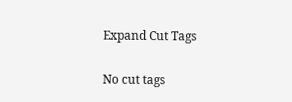Expand Cut Tags

No cut tags